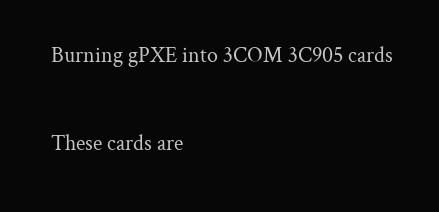Burning gPXE into 3COM 3C905 cards

These cards are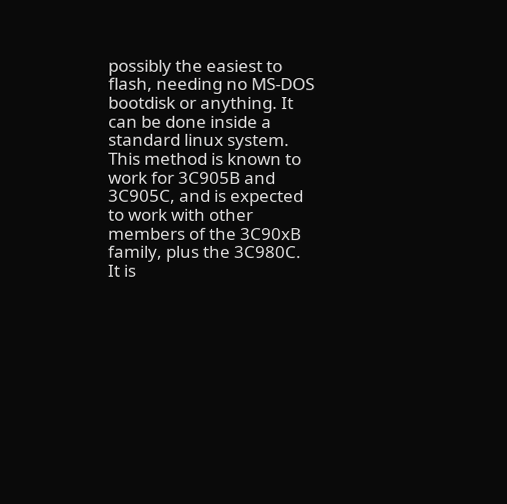possibly the easiest to flash, needing no MS-DOS bootdisk or anything. It can be done inside a standard linux system. This method is known to work for 3C905B and 3C905C, and is expected to work with other members of the 3C90xB family, plus the 3C980C. It is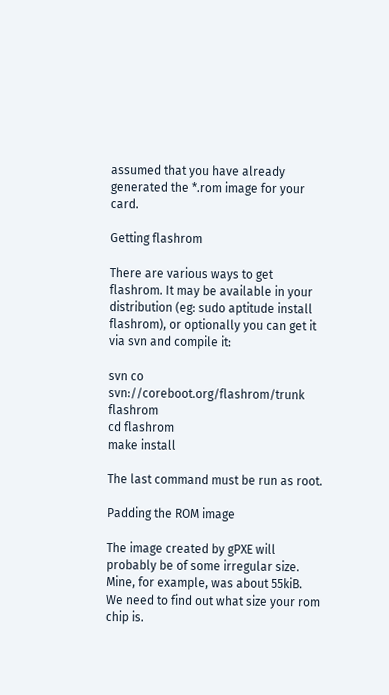assumed that you have already generated the *.rom image for your card.

Getting flashrom

There are various ways to get flashrom. It may be available in your distribution (eg: sudo aptitude install flashrom), or optionally you can get it via svn and compile it:

svn co svn://coreboot.org/flashrom/trunk flashrom
cd flashrom
make install

The last command must be run as root.

Padding the ROM image

The image created by gPXE will probably be of some irregular size. Mine, for example, was about 55kiB. We need to find out what size your rom chip is.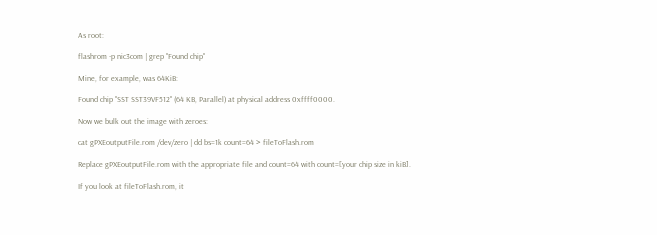As root:

flashrom -p nic3com | grep "Found chip"

Mine, for example, was 64KiB:

Found chip "SST SST39VF512" (64 KB, Parallel) at physical address 0xffff0000.

Now we bulk out the image with zeroes:

cat gPXEoutputFile.rom /dev/zero | dd bs=1k count=64 > fileToFlash.rom

Replace gPXEoutputFile.rom with the appropriate file and count=64 with count=[your chip size in kiB].

If you look at fileToFlash.rom, it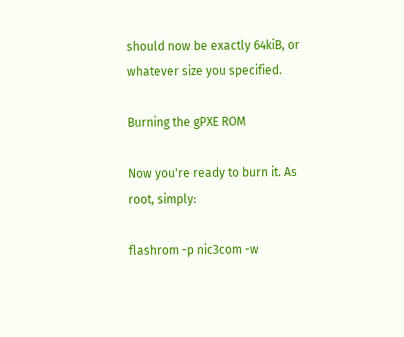should now be exactly 64kiB, or whatever size you specified.

Burning the gPXE ROM

Now you're ready to burn it. As root, simply:

flashrom -p nic3com -w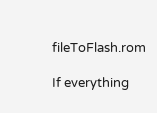fileToFlash.rom

If everything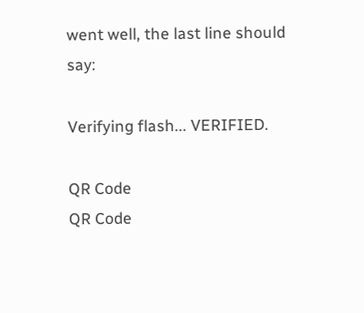went well, the last line should say:

Verifying flash... VERIFIED.

QR Code
QR Code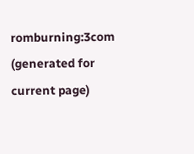romburning:3com (generated for current page)